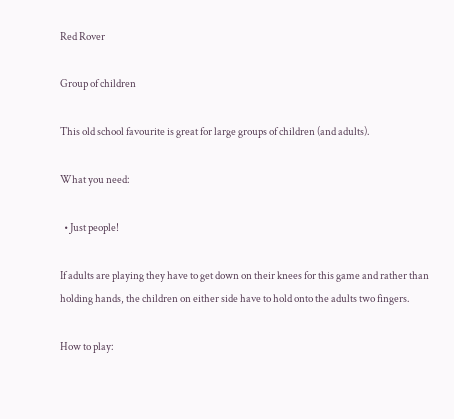Red Rover

Group of children

This old school favourite is great for large groups of children (and adults).

What you need:

  • Just people!

If adults are playing they have to get down on their knees for this game and rather than holding hands, the children on either side have to hold onto the adults two fingers.

How to play: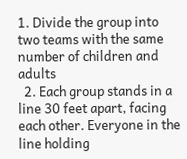1. Divide the group into two teams with the same number of children and adults
  2. Each group stands in a line 30 feet apart, facing each other. Everyone in the line holding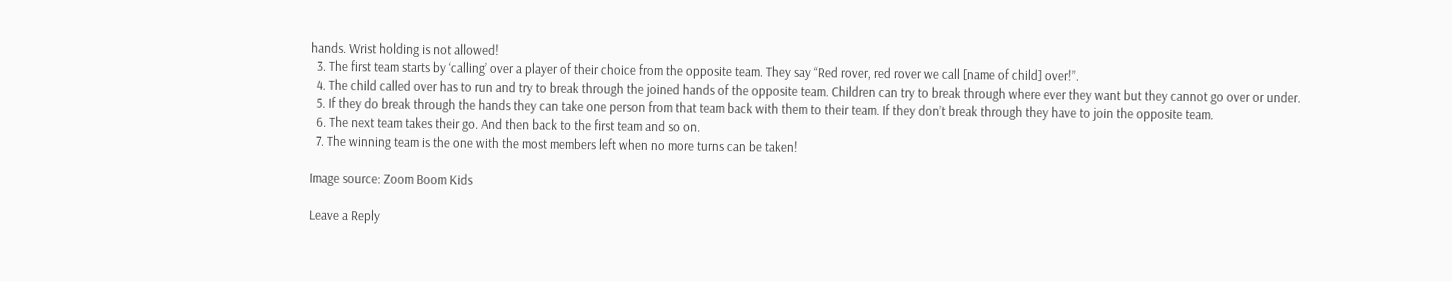hands. Wrist holding is not allowed!
  3. The first team starts by ‘calling’ over a player of their choice from the opposite team. They say “Red rover, red rover we call [name of child] over!”.
  4. The child called over has to run and try to break through the joined hands of the opposite team. Children can try to break through where ever they want but they cannot go over or under.
  5. If they do break through the hands they can take one person from that team back with them to their team. If they don’t break through they have to join the opposite team.
  6. The next team takes their go. And then back to the first team and so on.
  7. The winning team is the one with the most members left when no more turns can be taken!

Image source: Zoom Boom Kids

Leave a Reply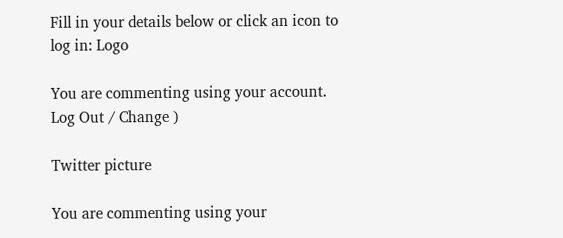Fill in your details below or click an icon to log in: Logo

You are commenting using your account. Log Out / Change )

Twitter picture

You are commenting using your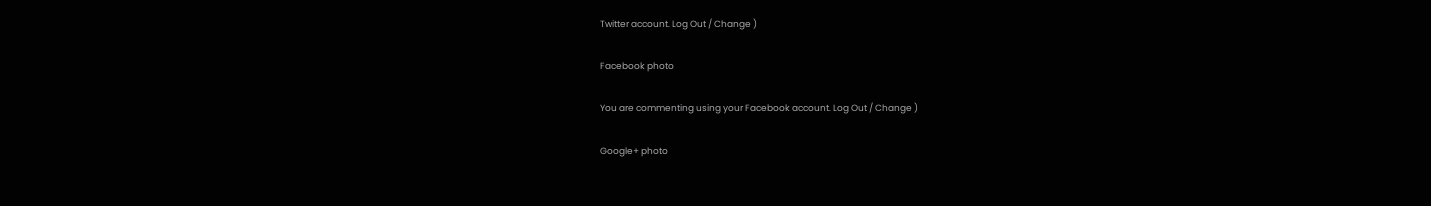Twitter account. Log Out / Change )

Facebook photo

You are commenting using your Facebook account. Log Out / Change )

Google+ photo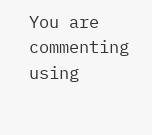You are commenting using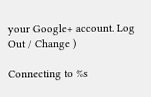your Google+ account. Log Out / Change )

Connecting to %s